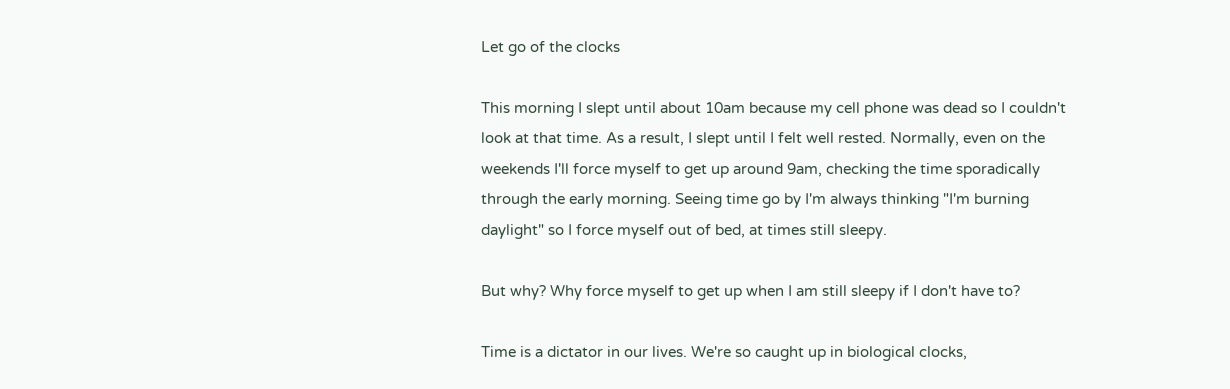Let go of the clocks

This morning I slept until about 10am because my cell phone was dead so I couldn't look at that time. As a result, I slept until I felt well rested. Normally, even on the weekends I'll force myself to get up around 9am, checking the time sporadically through the early morning. Seeing time go by I'm always thinking "I'm burning daylight" so I force myself out of bed, at times still sleepy.

But why? Why force myself to get up when I am still sleepy if I don't have to?

Time is a dictator in our lives. We're so caught up in biological clocks,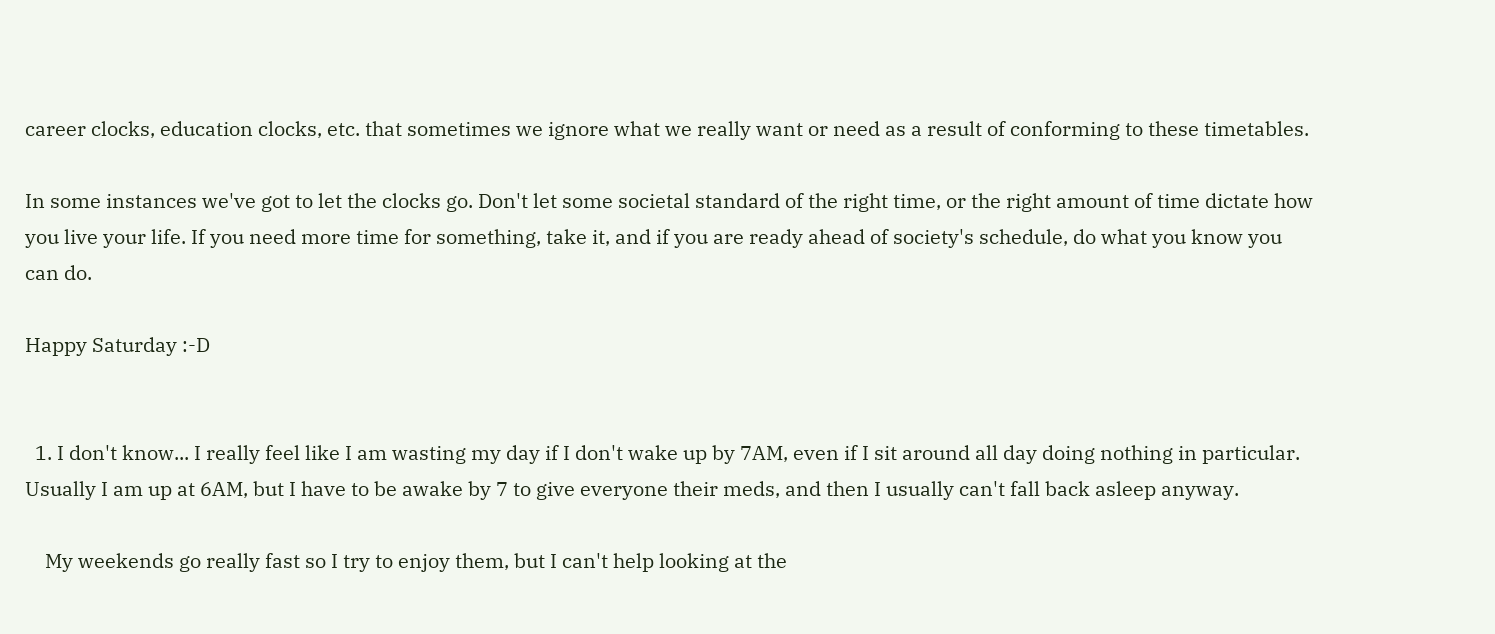career clocks, education clocks, etc. that sometimes we ignore what we really want or need as a result of conforming to these timetables.

In some instances we've got to let the clocks go. Don't let some societal standard of the right time, or the right amount of time dictate how you live your life. If you need more time for something, take it, and if you are ready ahead of society's schedule, do what you know you can do.

Happy Saturday :-D


  1. I don't know... I really feel like I am wasting my day if I don't wake up by 7AM, even if I sit around all day doing nothing in particular. Usually I am up at 6AM, but I have to be awake by 7 to give everyone their meds, and then I usually can't fall back asleep anyway.

    My weekends go really fast so I try to enjoy them, but I can't help looking at the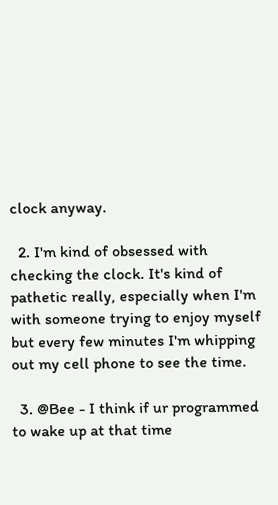clock anyway.

  2. I'm kind of obsessed with checking the clock. It's kind of pathetic really, especially when I'm with someone trying to enjoy myself but every few minutes I'm whipping out my cell phone to see the time.

  3. @Bee - I think if ur programmed to wake up at that time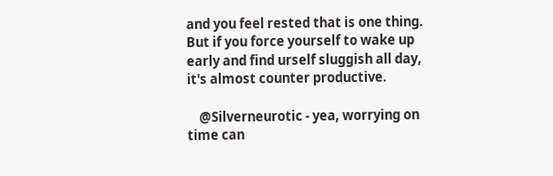and you feel rested that is one thing. But if you force yourself to wake up early and find urself sluggish all day, it's almost counter productive.

    @Silverneurotic - yea, worrying on time can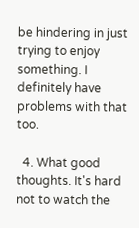be hindering in just trying to enjoy something. I definitely have problems with that too.

  4. What good thoughts. It's hard not to watch the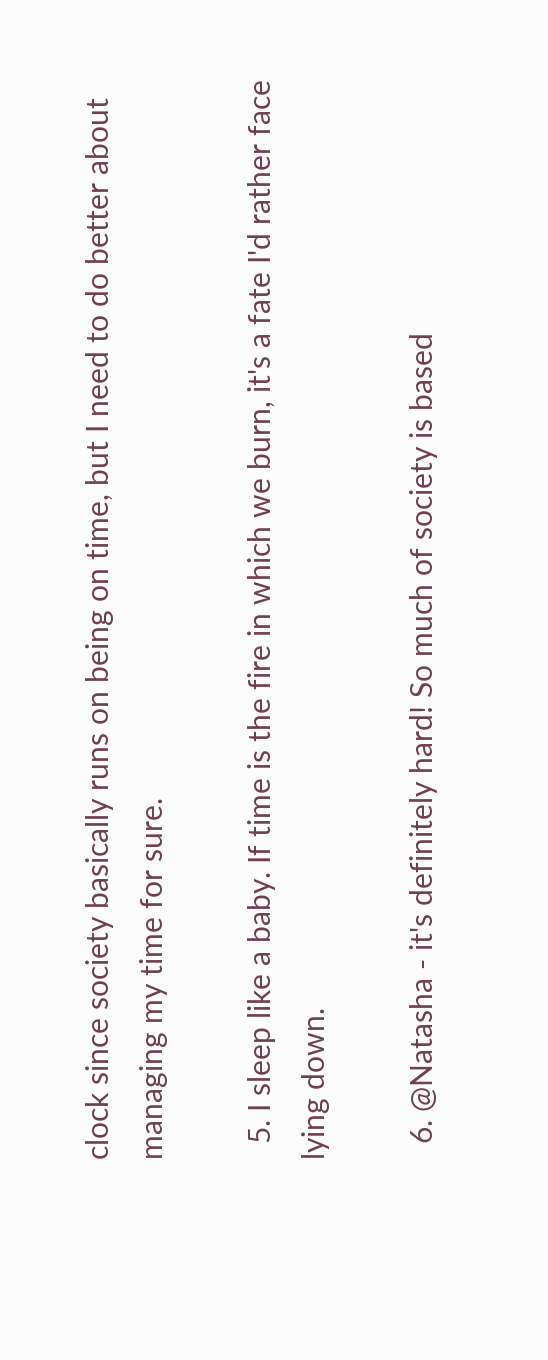clock since society basically runs on being on time, but I need to do better about managing my time for sure.

  5. I sleep like a baby. If time is the fire in which we burn, it's a fate I'd rather face lying down.

  6. @Natasha - it's definitely hard! So much of society is based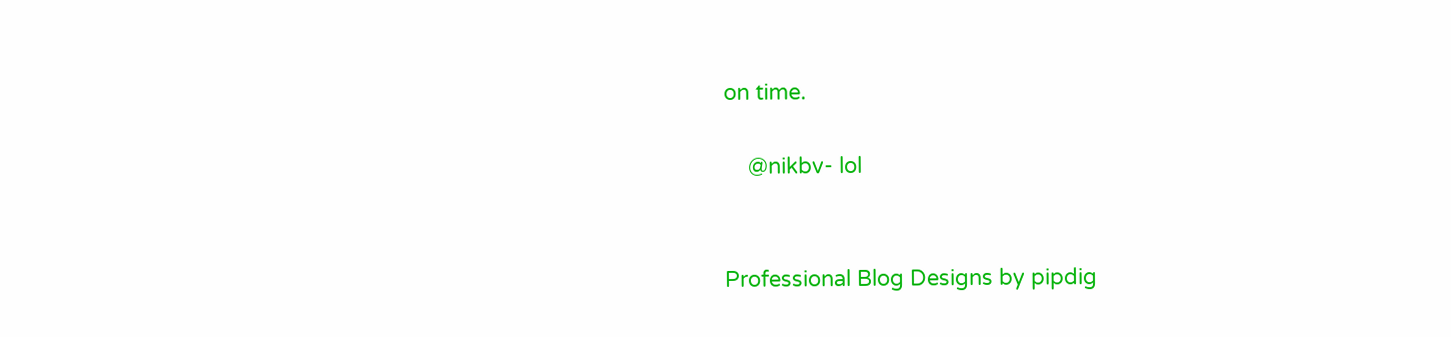on time.

    @nikbv- lol


Professional Blog Designs by pipdig